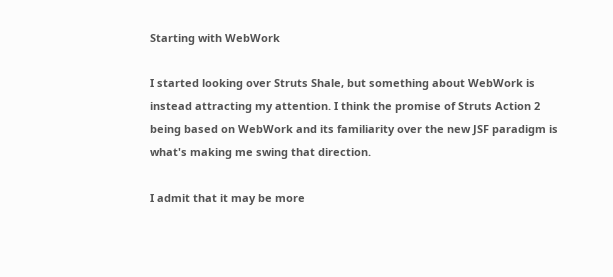Starting with WebWork

I started looking over Struts Shale, but something about WebWork is instead attracting my attention. I think the promise of Struts Action 2 being based on WebWork and its familiarity over the new JSF paradigm is what's making me swing that direction.

I admit that it may be more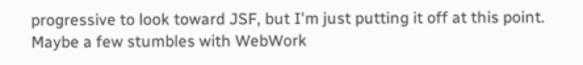progressive to look toward JSF, but I'm just putting it off at this point. Maybe a few stumbles with WebWork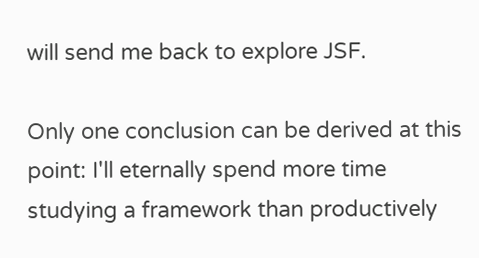will send me back to explore JSF.

Only one conclusion can be derived at this point: I'll eternally spend more time studying a framework than productively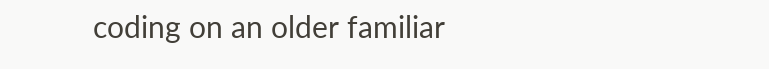coding on an older familiar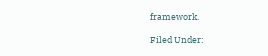framework.

Filed Under: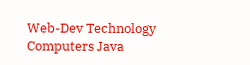Web-Dev Technology Computers Java